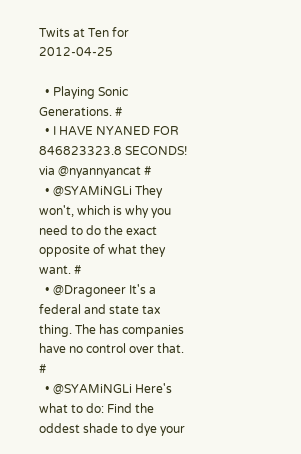Twits at Ten for 2012-04-25

  • Playing Sonic Generations. #
  • I HAVE NYANED FOR 846823323.8 SECONDS! via @nyannyancat #
  • @SYAMiNGLi They won't, which is why you need to do the exact opposite of what they want. #
  • @Dragoneer It's a federal and state tax thing. The has companies have no control over that. #
  • @SYAMiNGLi Here's what to do: Find the oddest shade to dye your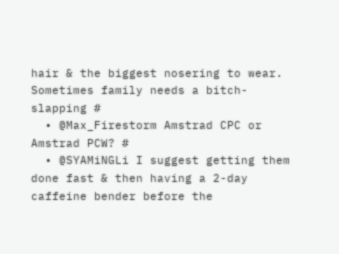hair & the biggest nosering to wear. Sometimes family needs a bitch-slapping #
  • @Max_Firestorm Amstrad CPC or Amstrad PCW? #
  • @SYAMiNGLi I suggest getting them done fast & then having a 2-day caffeine bender before the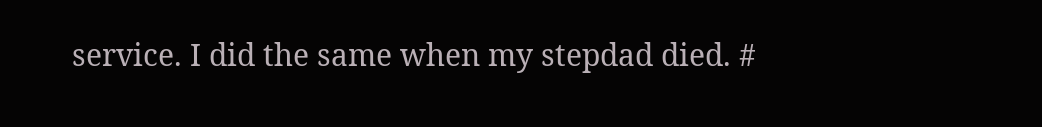service. I did the same when my stepdad died. #